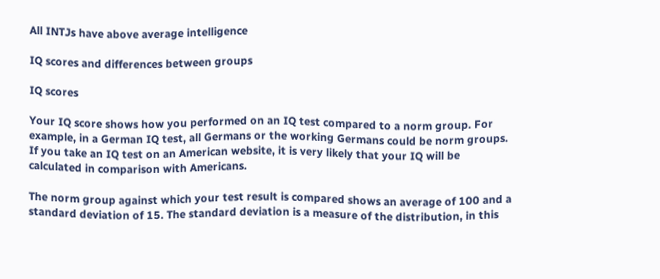All INTJs have above average intelligence

IQ scores and differences between groups

IQ scores

Your IQ score shows how you performed on an IQ test compared to a norm group. For example, in a German IQ test, all Germans or the working Germans could be norm groups. If you take an IQ test on an American website, it is very likely that your IQ will be calculated in comparison with Americans.

The norm group against which your test result is compared shows an average of 100 and a standard deviation of 15. The standard deviation is a measure of the distribution, in this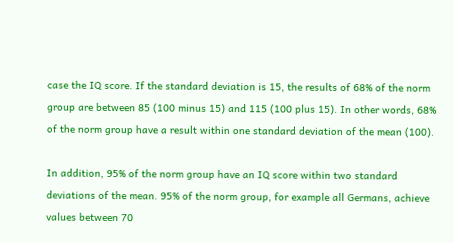case the IQ score. If the standard deviation is 15, the results of 68% of the norm group are between 85 (100 minus 15) and 115 (100 plus 15). In other words, 68% of the norm group have a result within one standard deviation of the mean (100).

In addition, 95% of the norm group have an IQ score within two standard deviations of the mean. 95% of the norm group, for example all Germans, achieve values between 70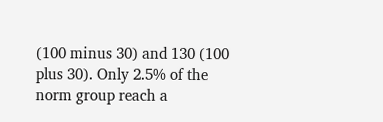(100 minus 30) and 130 (100 plus 30). Only 2.5% of the norm group reach a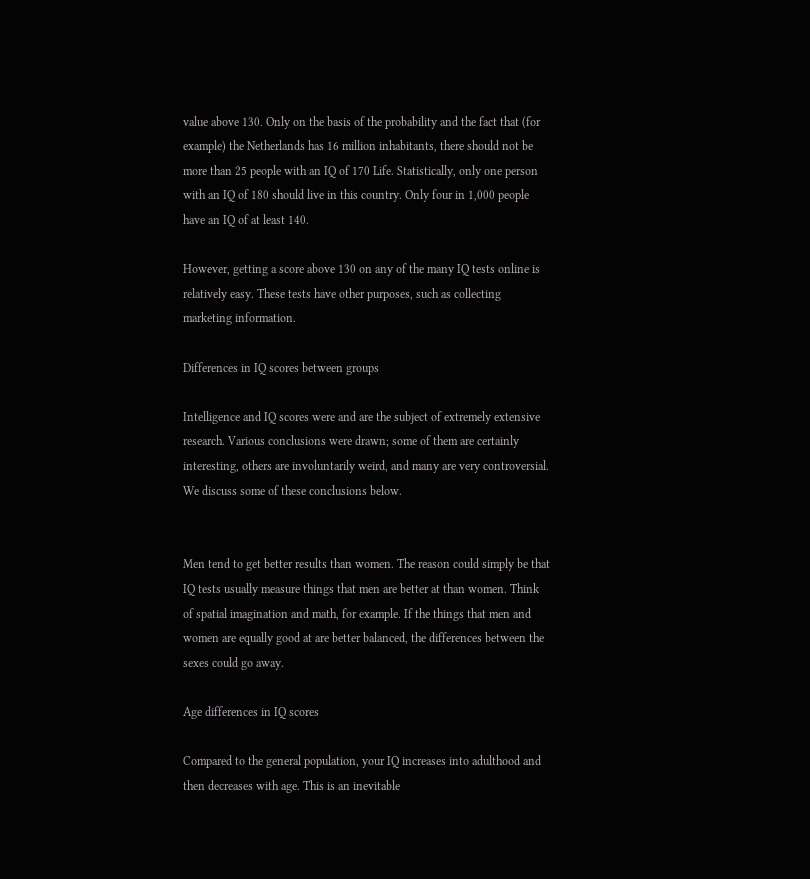value above 130. Only on the basis of the probability and the fact that (for example) the Netherlands has 16 million inhabitants, there should not be more than 25 people with an IQ of 170 Life. Statistically, only one person with an IQ of 180 should live in this country. Only four in 1,000 people have an IQ of at least 140.

However, getting a score above 130 on any of the many IQ tests online is relatively easy. These tests have other purposes, such as collecting marketing information.

Differences in IQ scores between groups

Intelligence and IQ scores were and are the subject of extremely extensive research. Various conclusions were drawn; some of them are certainly interesting, others are involuntarily weird, and many are very controversial. We discuss some of these conclusions below.


Men tend to get better results than women. The reason could simply be that IQ tests usually measure things that men are better at than women. Think of spatial imagination and math, for example. If the things that men and women are equally good at are better balanced, the differences between the sexes could go away.

Age differences in IQ scores

Compared to the general population, your IQ increases into adulthood and then decreases with age. This is an inevitable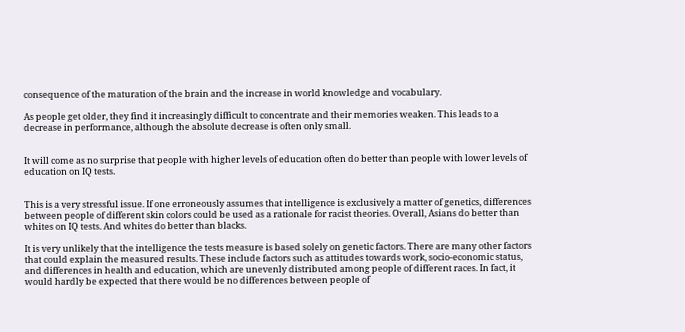consequence of the maturation of the brain and the increase in world knowledge and vocabulary.

As people get older, they find it increasingly difficult to concentrate and their memories weaken. This leads to a decrease in performance, although the absolute decrease is often only small.


It will come as no surprise that people with higher levels of education often do better than people with lower levels of education on IQ tests.


This is a very stressful issue. If one erroneously assumes that intelligence is exclusively a matter of genetics, differences between people of different skin colors could be used as a rationale for racist theories. Overall, Asians do better than whites on IQ tests. And whites do better than blacks.

It is very unlikely that the intelligence the tests measure is based solely on genetic factors. There are many other factors that could explain the measured results. These include factors such as attitudes towards work, socio-economic status, and differences in health and education, which are unevenly distributed among people of different races. In fact, it would hardly be expected that there would be no differences between people of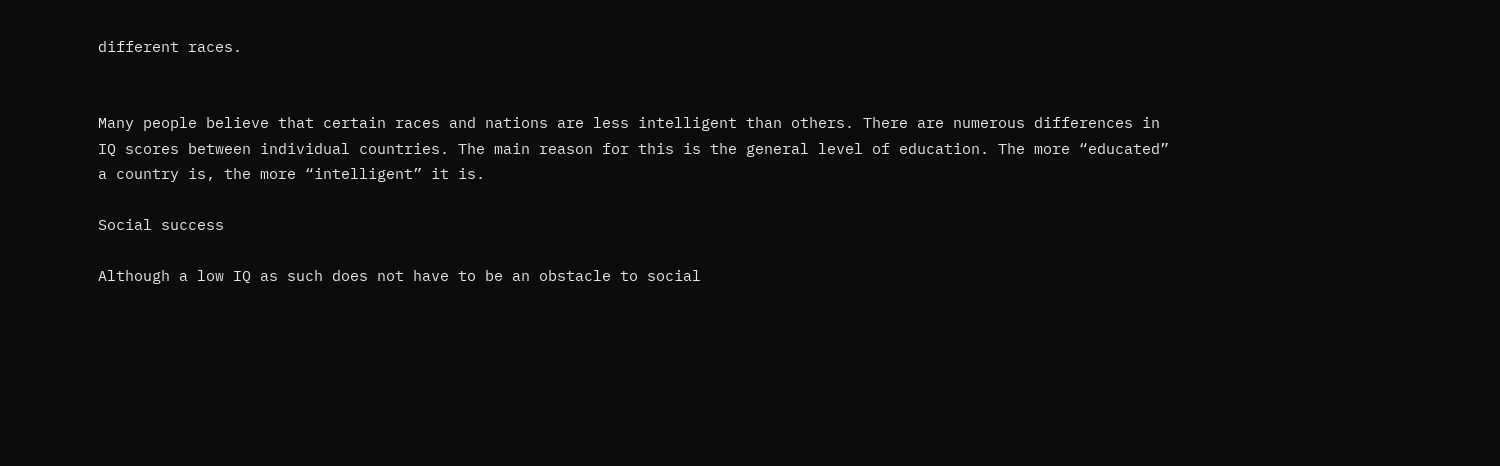different races.


Many people believe that certain races and nations are less intelligent than others. There are numerous differences in IQ scores between individual countries. The main reason for this is the general level of education. The more “educated” a country is, the more “intelligent” it is.

Social success

Although a low IQ as such does not have to be an obstacle to social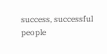success, successful people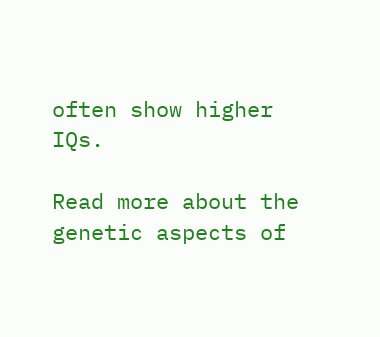often show higher IQs.

Read more about the genetic aspects of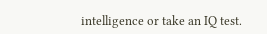intelligence or take an IQ test.